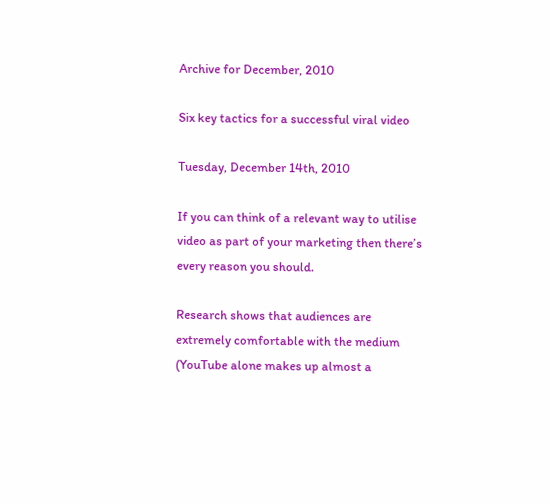Archive for December, 2010

Six key tactics for a successful viral video

Tuesday, December 14th, 2010

If you can think of a relevant way to utilise video as part of your marketing then there’s every reason you should.

Research shows that audiences are extremely comfortable with the medium (YouTube alone makes up almost a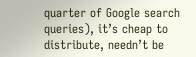quarter of Google search queries), it’s cheap to distribute, needn’t be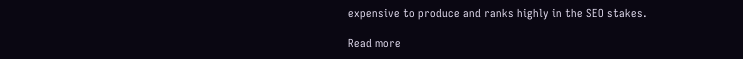expensive to produce and ranks highly in the SEO stakes.

Read more